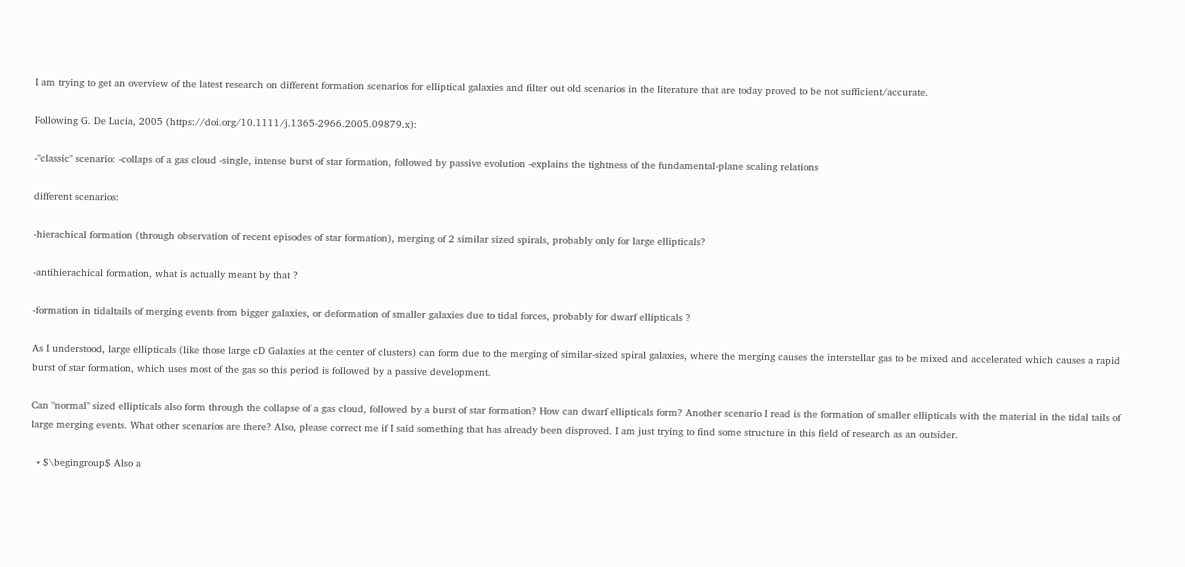I am trying to get an overview of the latest research on different formation scenarios for elliptical galaxies and filter out old scenarios in the literature that are today proved to be not sufficient/accurate.

Following G. De Lucia, 2005 (https://doi.org/10.1111/j.1365-2966.2005.09879.x):

-"classic" scenario: -collaps of a gas cloud -single, intense burst of star formation, followed by passive evolution -explains the tightness of the fundamental-plane scaling relations

different scenarios:

-hierachical formation (through observation of recent episodes of star formation), merging of 2 similar sized spirals, probably only for large ellipticals?

-antihierachical formation, what is actually meant by that ?

-formation in tidaltails of merging events from bigger galaxies, or deformation of smaller galaxies due to tidal forces, probably for dwarf ellipticals ?

As I understood, large ellipticals (like those large cD Galaxies at the center of clusters) can form due to the merging of similar-sized spiral galaxies, where the merging causes the interstellar gas to be mixed and accelerated which causes a rapid burst of star formation, which uses most of the gas so this period is followed by a passive development.

Can "normal" sized ellipticals also form through the collapse of a gas cloud, followed by a burst of star formation? How can dwarf ellipticals form? Another scenario I read is the formation of smaller ellipticals with the material in the tidal tails of large merging events. What other scenarios are there? Also, please correct me if I said something that has already been disproved. I am just trying to find some structure in this field of research as an outsider.

  • $\begingroup$ Also a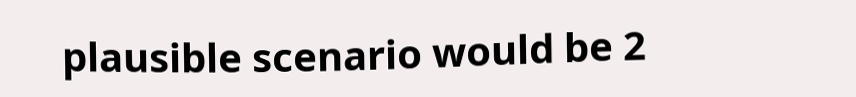plausible scenario would be 2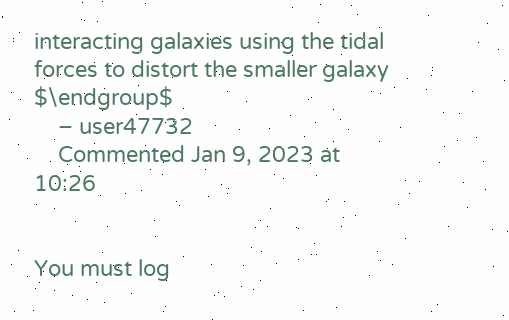interacting galaxies using the tidal forces to distort the smaller galaxy $\endgroup$
    – user47732
    Commented Jan 9, 2023 at 10:26


You must log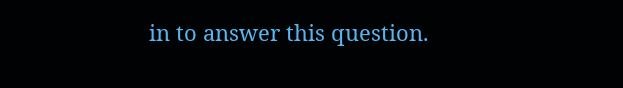in to answer this question.